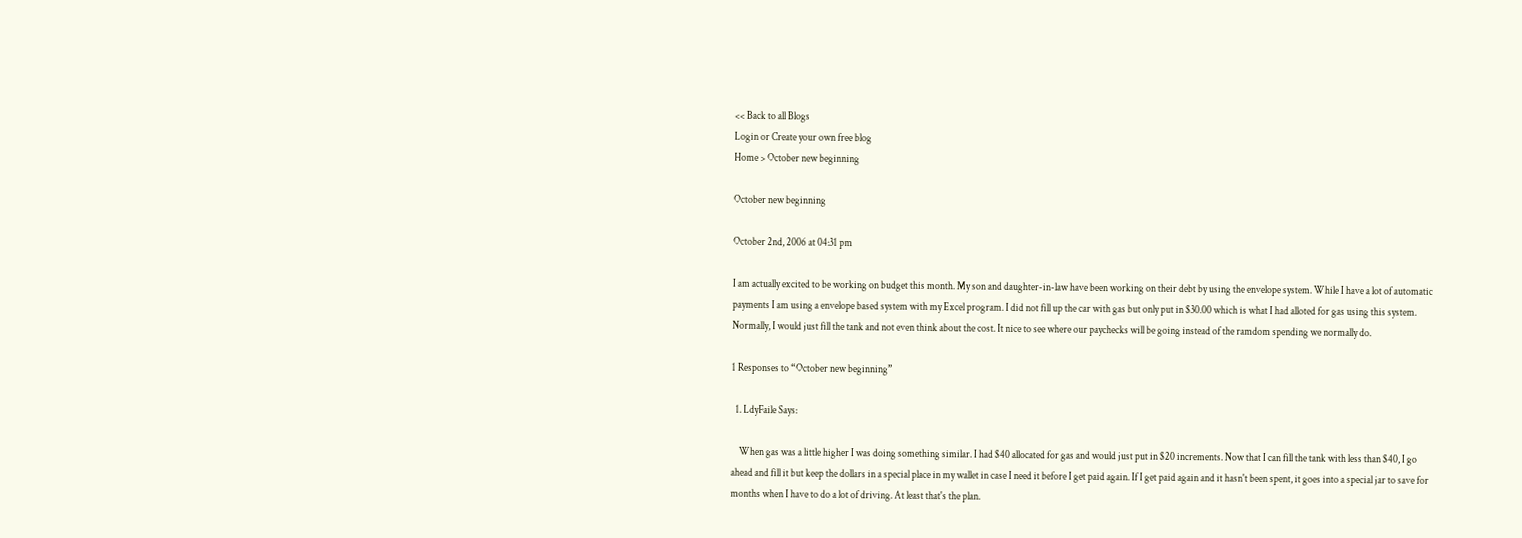<< Back to all Blogs
Login or Create your own free blog
Home > October new beginning

October new beginning

October 2nd, 2006 at 04:31 pm

I am actually excited to be working on budget this month. My son and daughter-in-law have been working on their debt by using the envelope system. While I have a lot of automatic payments I am using a envelope based system with my Excel program. I did not fill up the car with gas but only put in $30.00 which is what I had alloted for gas using this system. Normally, I would just fill the tank and not even think about the cost. It nice to see where our paychecks will be going instead of the ramdom spending we normally do.

1 Responses to “October new beginning”

  1. LdyFaile Says:

    When gas was a little higher I was doing something similar. I had $40 allocated for gas and would just put in $20 increments. Now that I can fill the tank with less than $40, I go ahead and fill it but keep the dollars in a special place in my wallet in case I need it before I get paid again. If I get paid again and it hasn't been spent, it goes into a special jar to save for months when I have to do a lot of driving. At least that's the plan.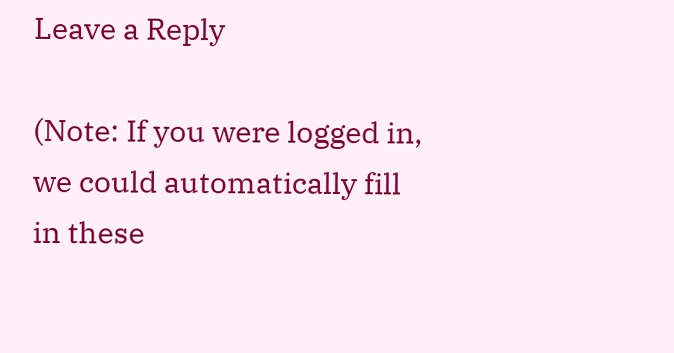Leave a Reply

(Note: If you were logged in, we could automatically fill in these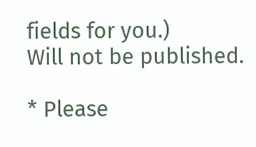fields for you.)
Will not be published.

* Please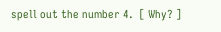spell out the number 4.  [ Why? ]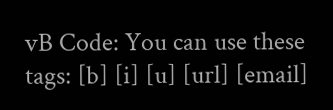vB Code: You can use these tags: [b] [i] [u] [url] [email]